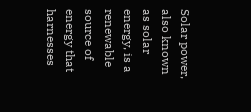Solar power, also known as solar energy, is a renewable source of energy that harnesses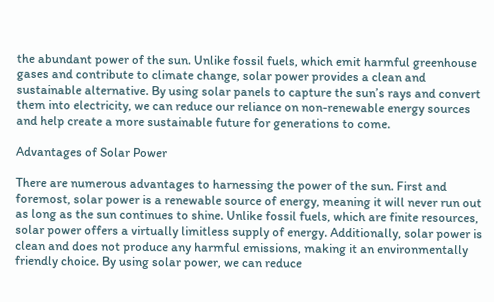the abundant power of the sun. Unlike fossil fuels, which emit harmful greenhouse gases and contribute to climate change, solar power provides a clean and sustainable alternative. By using solar panels to capture the sun’s rays and convert them into electricity, we can reduce our reliance on non-renewable energy sources and help create a more sustainable future for generations to come.

Advantages of Solar Power

There are numerous advantages to harnessing the power of the sun. First and foremost, solar power is a renewable source of energy, meaning it will never run out as long as the sun continues to shine. Unlike fossil fuels, which are finite resources, solar power offers a virtually limitless supply of energy. Additionally, solar power is clean and does not produce any harmful emissions, making it an environmentally friendly choice. By using solar power, we can reduce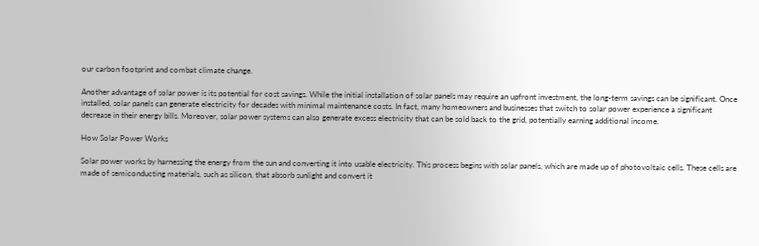our carbon footprint and combat climate change.

Another advantage of solar power is its potential for cost savings. While the initial installation of solar panels may require an upfront investment, the long-term savings can be significant. Once installed, solar panels can generate electricity for decades with minimal maintenance costs. In fact, many homeowners and businesses that switch to solar power experience a significant decrease in their energy bills. Moreover, solar power systems can also generate excess electricity that can be sold back to the grid, potentially earning additional income.

How Solar Power Works

Solar power works by harnessing the energy from the sun and converting it into usable electricity. This process begins with solar panels, which are made up of photovoltaic cells. These cells are made of semiconducting materials, such as silicon, that absorb sunlight and convert it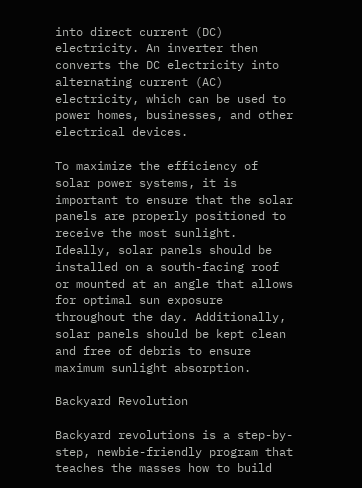into direct current (DC) electricity. An inverter then converts the DC electricity into alternating current (AC) electricity, which can be used to power homes, businesses, and other electrical devices.

To maximize the efficiency of solar power systems, it is important to ensure that the solar panels are properly positioned to receive the most sunlight. Ideally, solar panels should be installed on a south-facing roof or mounted at an angle that allows for optimal sun exposure throughout the day. Additionally, solar panels should be kept clean and free of debris to ensure maximum sunlight absorption.

Backyard Revolution

Backyard revolutions is a step-by-step, newbie-friendly program that teaches the masses how to build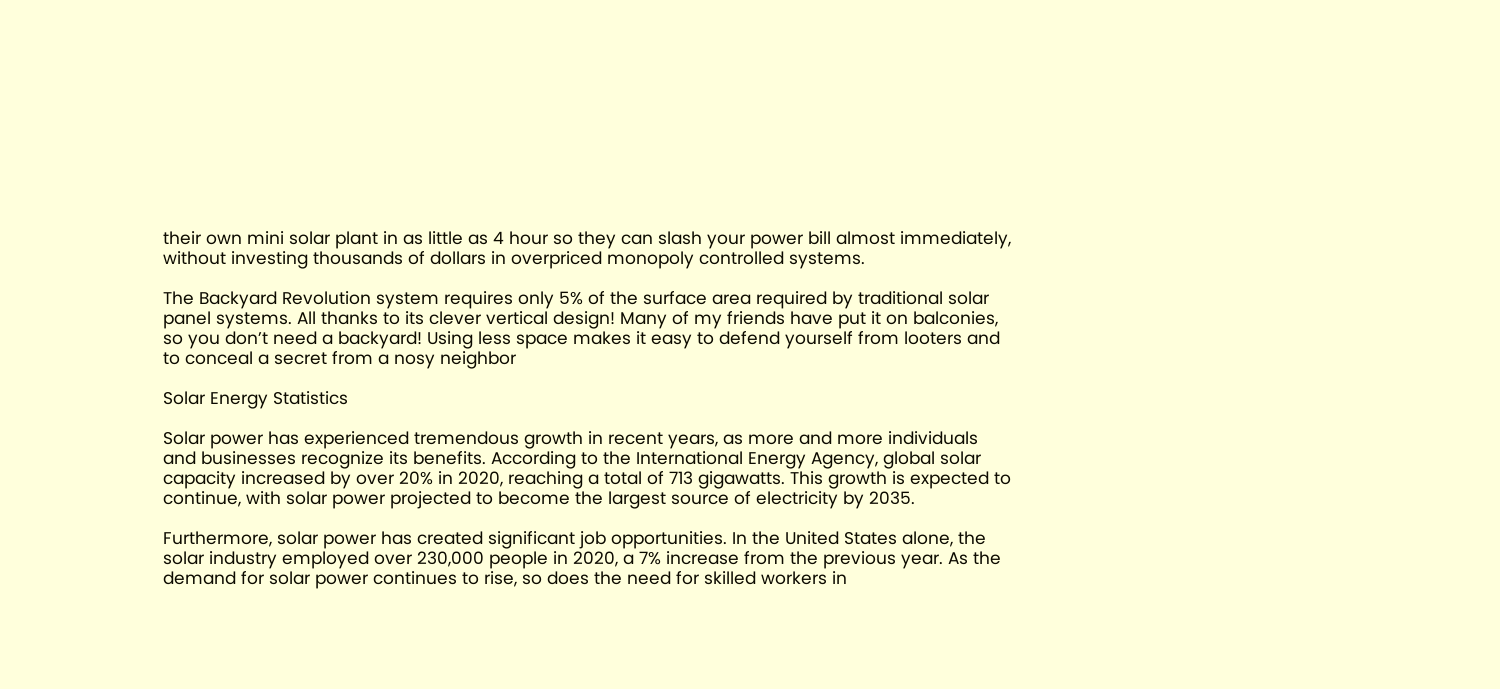their own mini solar plant in as little as 4 hour so they can slash your power bill almost immediately, without investing thousands of dollars in overpriced monopoly controlled systems.

The Backyard Revolution system requires only 5% of the surface area required by traditional solar panel systems. All thanks to its clever vertical design! Many of my friends have put it on balconies, so you don’t need a backyard! Using less space makes it easy to defend yourself from looters and to conceal a secret from a nosy neighbor

Solar Energy Statistics

Solar power has experienced tremendous growth in recent years, as more and more individuals and businesses recognize its benefits. According to the International Energy Agency, global solar capacity increased by over 20% in 2020, reaching a total of 713 gigawatts. This growth is expected to continue, with solar power projected to become the largest source of electricity by 2035.

Furthermore, solar power has created significant job opportunities. In the United States alone, the solar industry employed over 230,000 people in 2020, a 7% increase from the previous year. As the demand for solar power continues to rise, so does the need for skilled workers in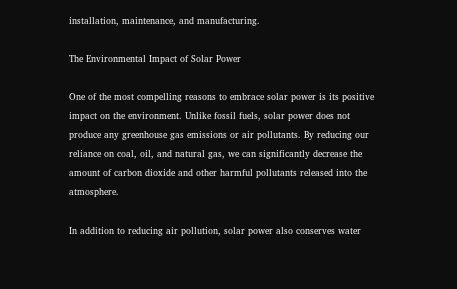installation, maintenance, and manufacturing.

The Environmental Impact of Solar Power

One of the most compelling reasons to embrace solar power is its positive impact on the environment. Unlike fossil fuels, solar power does not produce any greenhouse gas emissions or air pollutants. By reducing our reliance on coal, oil, and natural gas, we can significantly decrease the amount of carbon dioxide and other harmful pollutants released into the atmosphere.

In addition to reducing air pollution, solar power also conserves water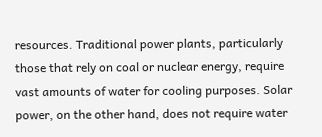resources. Traditional power plants, particularly those that rely on coal or nuclear energy, require vast amounts of water for cooling purposes. Solar power, on the other hand, does not require water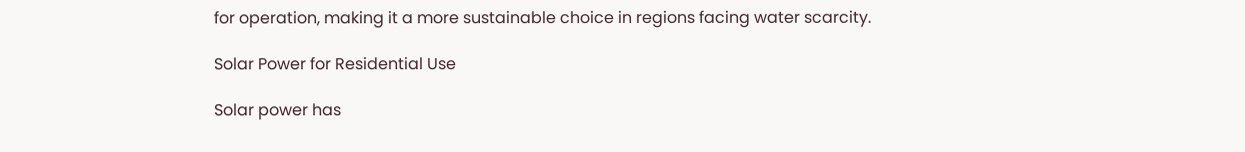for operation, making it a more sustainable choice in regions facing water scarcity.

Solar Power for Residential Use

Solar power has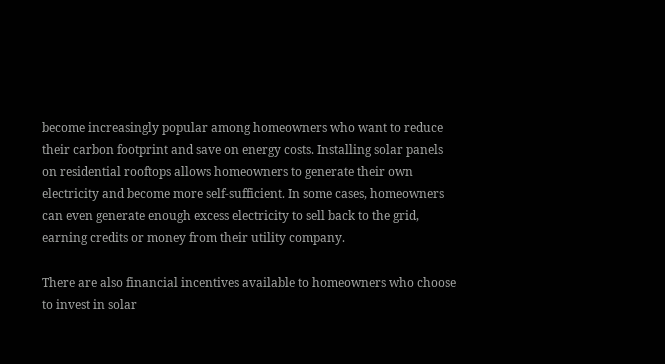become increasingly popular among homeowners who want to reduce their carbon footprint and save on energy costs. Installing solar panels on residential rooftops allows homeowners to generate their own electricity and become more self-sufficient. In some cases, homeowners can even generate enough excess electricity to sell back to the grid, earning credits or money from their utility company.

There are also financial incentives available to homeowners who choose to invest in solar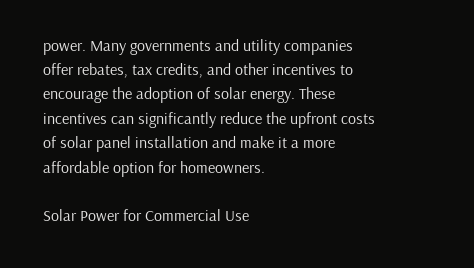power. Many governments and utility companies offer rebates, tax credits, and other incentives to encourage the adoption of solar energy. These incentives can significantly reduce the upfront costs of solar panel installation and make it a more affordable option for homeowners.

Solar Power for Commercial Use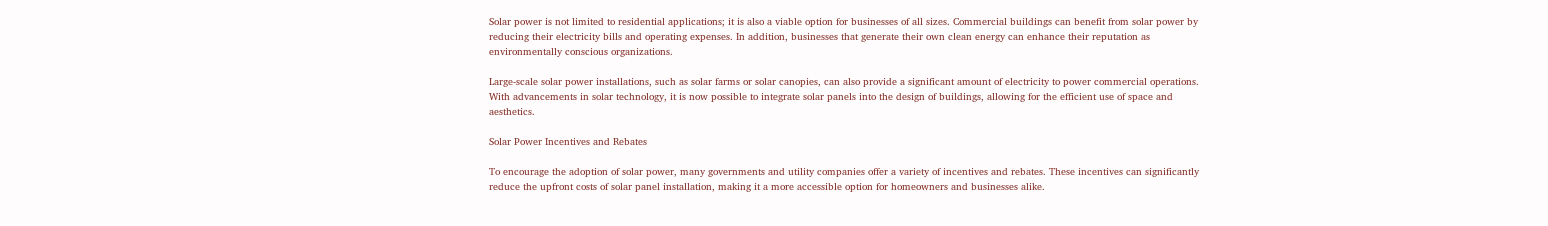Solar power is not limited to residential applications; it is also a viable option for businesses of all sizes. Commercial buildings can benefit from solar power by reducing their electricity bills and operating expenses. In addition, businesses that generate their own clean energy can enhance their reputation as environmentally conscious organizations.

Large-scale solar power installations, such as solar farms or solar canopies, can also provide a significant amount of electricity to power commercial operations. With advancements in solar technology, it is now possible to integrate solar panels into the design of buildings, allowing for the efficient use of space and aesthetics.

Solar Power Incentives and Rebates

To encourage the adoption of solar power, many governments and utility companies offer a variety of incentives and rebates. These incentives can significantly reduce the upfront costs of solar panel installation, making it a more accessible option for homeowners and businesses alike.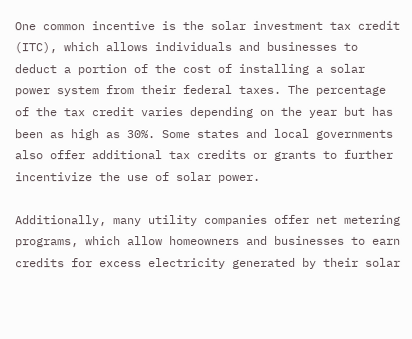One common incentive is the solar investment tax credit (ITC), which allows individuals and businesses to deduct a portion of the cost of installing a solar power system from their federal taxes. The percentage of the tax credit varies depending on the year but has been as high as 30%. Some states and local governments also offer additional tax credits or grants to further incentivize the use of solar power.

Additionally, many utility companies offer net metering programs, which allow homeowners and businesses to earn credits for excess electricity generated by their solar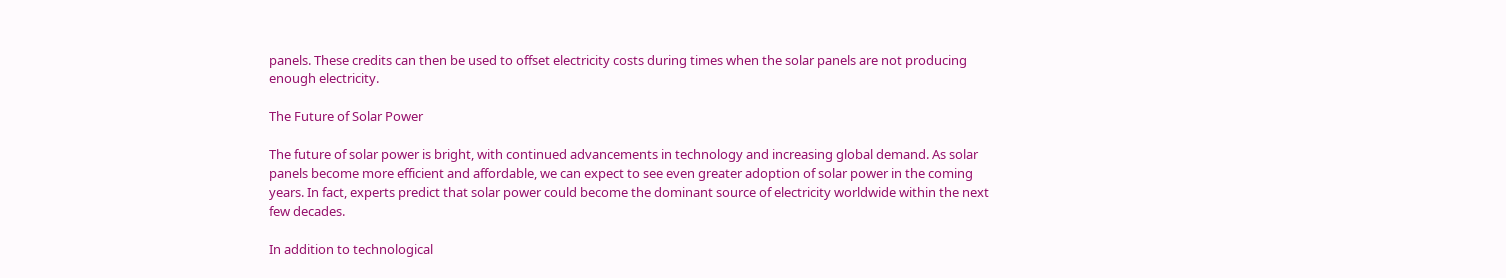panels. These credits can then be used to offset electricity costs during times when the solar panels are not producing enough electricity.

The Future of Solar Power

The future of solar power is bright, with continued advancements in technology and increasing global demand. As solar panels become more efficient and affordable, we can expect to see even greater adoption of solar power in the coming years. In fact, experts predict that solar power could become the dominant source of electricity worldwide within the next few decades.

In addition to technological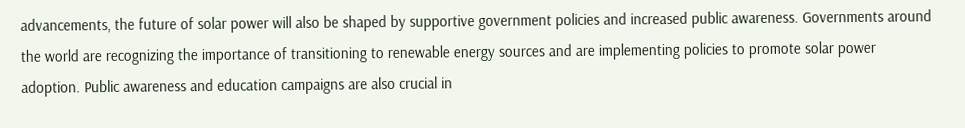advancements, the future of solar power will also be shaped by supportive government policies and increased public awareness. Governments around the world are recognizing the importance of transitioning to renewable energy sources and are implementing policies to promote solar power adoption. Public awareness and education campaigns are also crucial in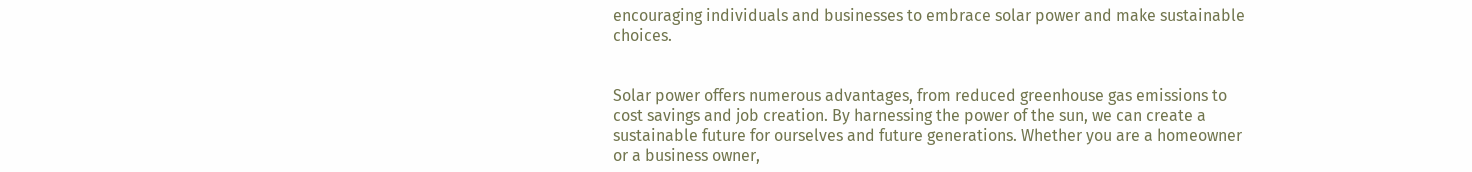encouraging individuals and businesses to embrace solar power and make sustainable choices.


Solar power offers numerous advantages, from reduced greenhouse gas emissions to cost savings and job creation. By harnessing the power of the sun, we can create a sustainable future for ourselves and future generations. Whether you are a homeowner or a business owner,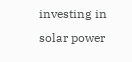investing in solar power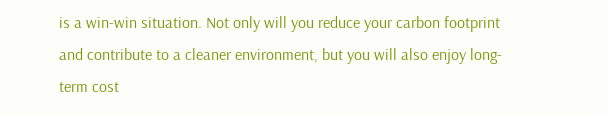is a win-win situation. Not only will you reduce your carbon footprint and contribute to a cleaner environment, but you will also enjoy long-term cost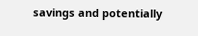savings and potentially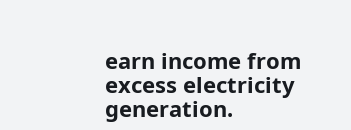earn income from excess electricity generation.